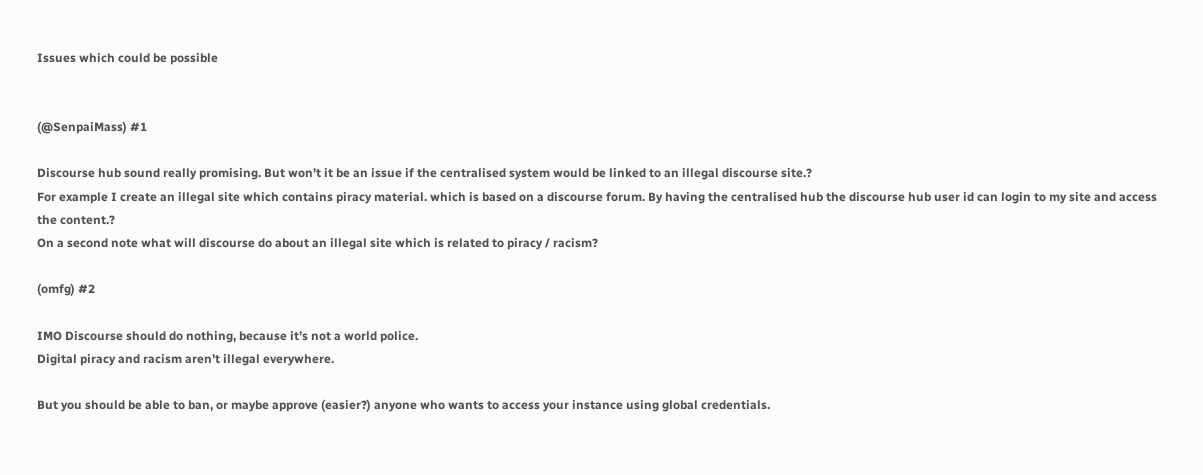Issues which could be possible


(@SenpaiMass) #1

Discourse hub sound really promising. But won’t it be an issue if the centralised system would be linked to an illegal discourse site.?
For example I create an illegal site which contains piracy material. which is based on a discourse forum. By having the centralised hub the discourse hub user id can login to my site and access the content.?
On a second note what will discourse do about an illegal site which is related to piracy / racism?

(omfg) #2

IMO Discourse should do nothing, because it’s not a world police.
Digital piracy and racism aren’t illegal everywhere.

But you should be able to ban, or maybe approve (easier?) anyone who wants to access your instance using global credentials.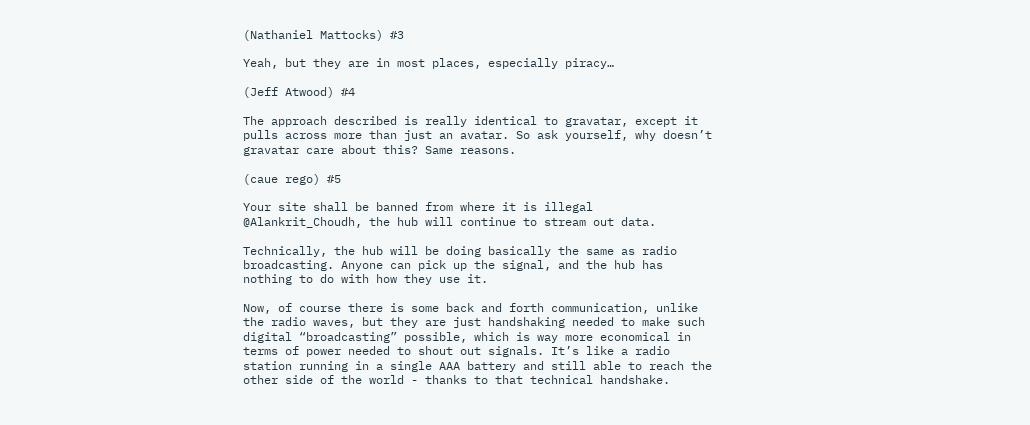(Nathaniel Mattocks) #3

Yeah, but they are in most places, especially piracy…

(Jeff Atwood) #4

The approach described is really identical to gravatar, except it pulls across more than just an avatar. So ask yourself, why doesn’t gravatar care about this? Same reasons.

(caue rego) #5

Your site shall be banned from where it is illegal @Alankrit_Choudh, the hub will continue to stream out data.

Technically, the hub will be doing basically the same as radio broadcasting. Anyone can pick up the signal, and the hub has nothing to do with how they use it.

Now, of course there is some back and forth communication, unlike the radio waves, but they are just handshaking needed to make such digital “broadcasting” possible, which is way more economical in terms of power needed to shout out signals. It’s like a radio station running in a single AAA battery and still able to reach the other side of the world - thanks to that technical handshake.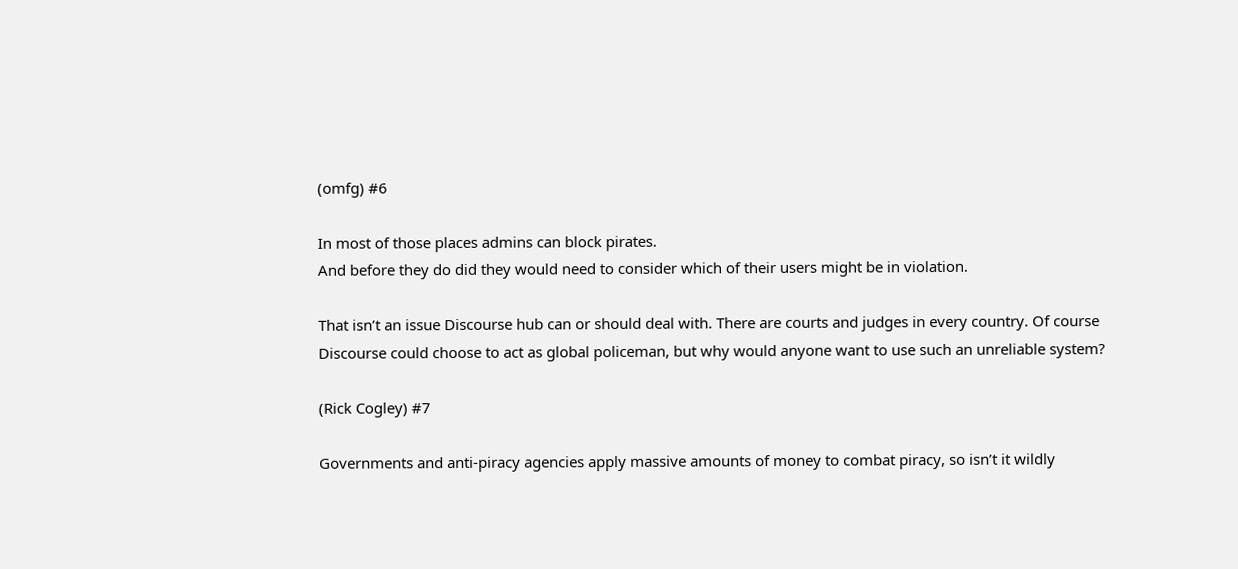(omfg) #6

In most of those places admins can block pirates.
And before they do did they would need to consider which of their users might be in violation.

That isn’t an issue Discourse hub can or should deal with. There are courts and judges in every country. Of course Discourse could choose to act as global policeman, but why would anyone want to use such an unreliable system?

(Rick Cogley) #7

Governments and anti-piracy agencies apply massive amounts of money to combat piracy, so isn’t it wildly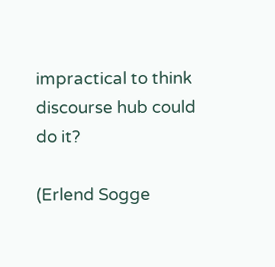impractical to think discourse hub could do it?

(Erlend Sogge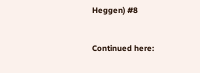Heggen) #8

Continued here: